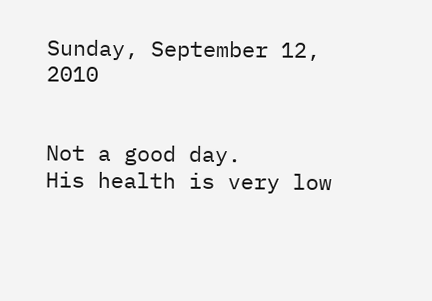Sunday, September 12, 2010


Not a good day.
His health is very low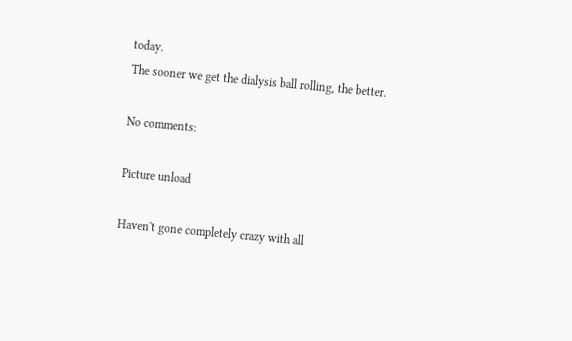today.
The sooner we get the dialysis ball rolling, the better.

No comments:

Picture unload

Haven't gone completely crazy with all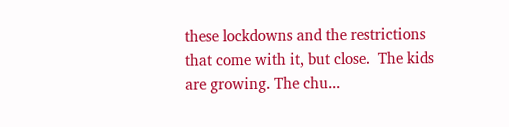these lockdowns and the restrictions that come with it, but close.  The kids are growing. The chu...